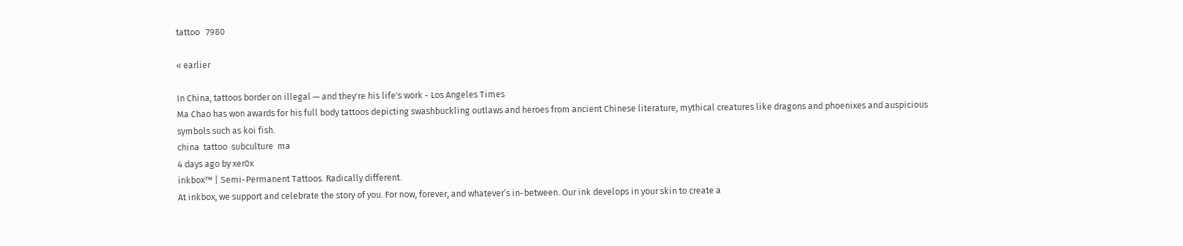tattoo   7980

« earlier

In China, tattoos border on illegal — and they're his life's work - Los Angeles Times
Ma Chao has won awards for his full body tattoos depicting swashbuckling outlaws and heroes from ancient Chinese literature, mythical creatures like dragons and phoenixes and auspicious symbols such as koi fish.
china  tattoo  subculture  ma
4 days ago by xer0x
inkbox™ | Semi-Permanent Tattoos. Radically different.
At inkbox, we support and celebrate the story of you. For now, forever, and whatever’s in-between. Our ink develops in your skin to create a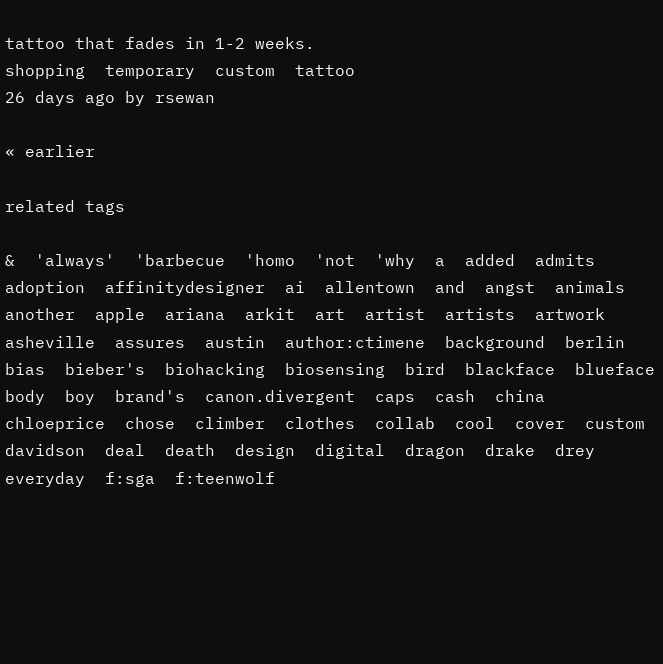tattoo that fades in 1-2 weeks.
shopping  temporary  custom  tattoo
26 days ago by rsewan

« earlier

related tags

&  'always'  'barbecue  'homo  'not  'why  a  added  admits  adoption  affinitydesigner  ai  allentown  and  angst  animals  another  apple  ariana  arkit  art  artist  artists  artwork  asheville  assures  austin  author:ctimene  background  berlin  bias  bieber's  biohacking  biosensing  bird  blackface  blueface  body  boy  brand's  canon.divergent  caps  cash  china  chloeprice  chose  climber  clothes  collab  cool  cover  custom  davidson  deal  death  design  digital  dragon  drake  drey  everyday  f:sga  f:teenwolf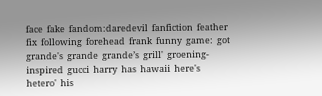face  fake  fandom:daredevil  fanfiction  feather  fix  following  forehead  frank  funny  game:  got  grande's  grande  grande’s  grill'  groening-inspired  gucci  harry  has  hawaii  here's  hetero'  his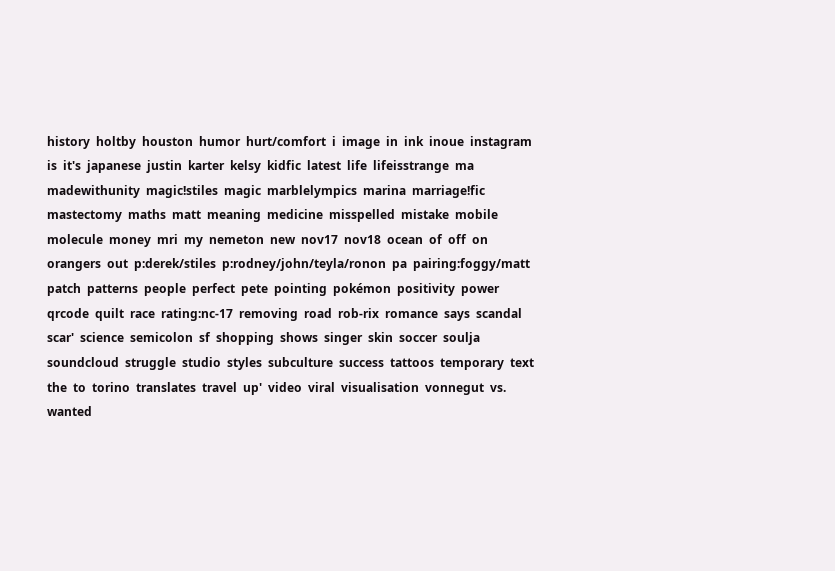history  holtby  houston  humor  hurt/comfort  i  image  in  ink  inoue  instagram  is  it's  japanese  justin  karter  kelsy  kidfic  latest  life  lifeisstrange  ma  madewithunity  magic!stiles  magic  marblelympics  marina  marriage!fic  mastectomy  maths  matt  meaning  medicine  misspelled  mistake  mobile  molecule  money  mri  my  nemeton  new  nov17  nov18  ocean  of  off  on  orangers  out  p:derek/stiles  p:rodney/john/teyla/ronon  pa  pairing:foggy/matt  patch  patterns  people  perfect  pete  pointing  pokémon  positivity  power  qrcode  quilt  race  rating:nc-17  removing  road  rob-rix  romance  says  scandal  scar'  science  semicolon  sf  shopping  shows  singer  skin  soccer  soulja  soundcloud  struggle  studio  styles  subculture  success  tattoos  temporary  text  the  to  torino  translates  travel  up'  video  viral  visualisation  vonnegut  vs.  wanted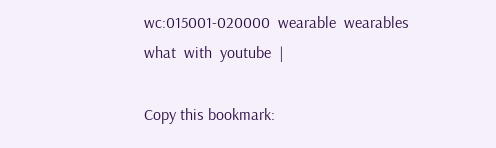wc:015001-020000  wearable  wearables  what  with  youtube  |

Copy this bookmark: